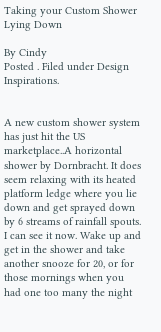Taking your Custom Shower Lying Down

By Cindy
Posted . Filed under Design Inspirations.


A new custom shower system has just hit the US marketplace..A horizontal shower by Dornbracht. It does seem relaxing with its heated platform ledge where you lie down and get sprayed down by 6 streams of rainfall spouts. I can see it now. Wake up and get in the shower and take another snooze for 20, or for those mornings when you had one too many the night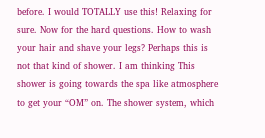before. I would TOTALLY use this! Relaxing for sure. Now for the hard questions. How to wash your hair and shave your legs? Perhaps this is not that kind of shower. I am thinking This shower is going towards the spa like atmosphere to get your “OM” on. The shower system, which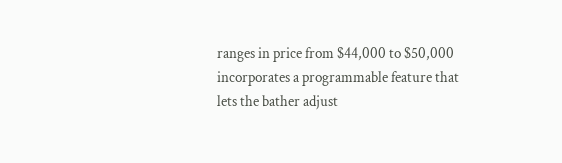ranges in price from $44,000 to $50,000 incorporates a programmable feature that lets the bather adjust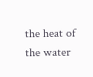the heat of the water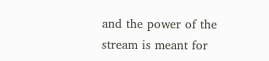and the power of the stream is meant for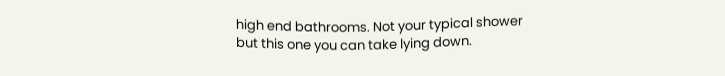high end bathrooms. Not your typical shower but this one you can take lying down.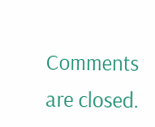Comments are closed.